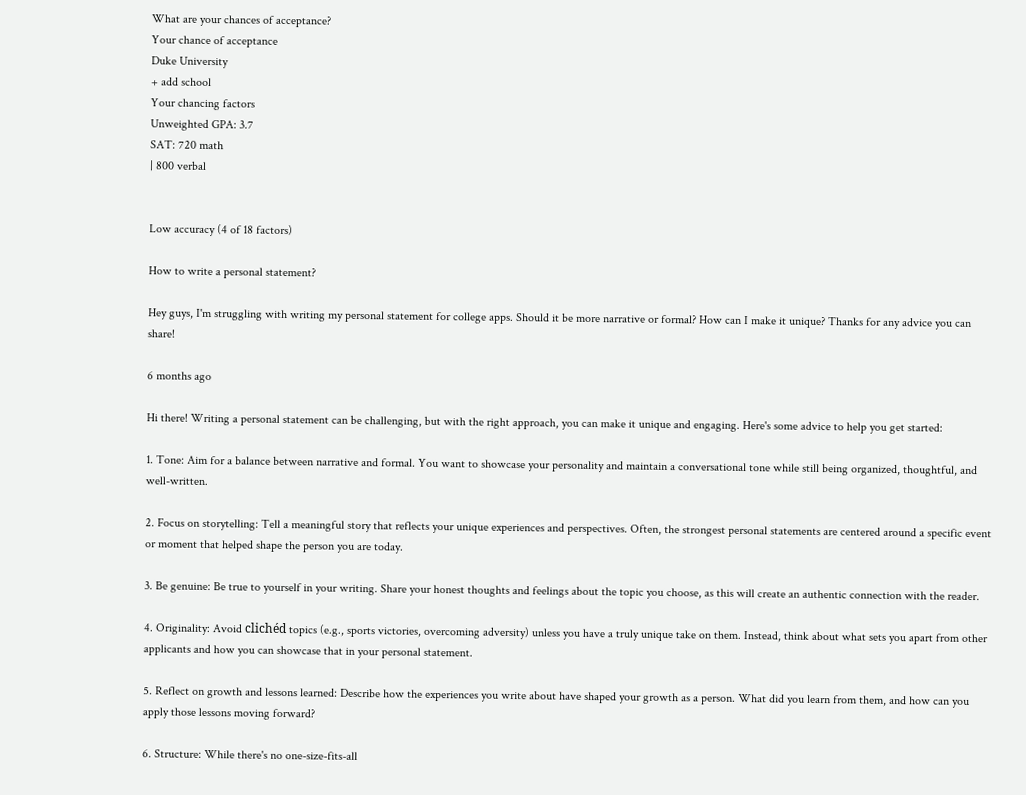What are your chances of acceptance?
Your chance of acceptance
Duke University
+ add school
Your chancing factors
Unweighted GPA: 3.7
SAT: 720 math
| 800 verbal


Low accuracy (4 of 18 factors)

How to write a personal statement?

Hey guys, I'm struggling with writing my personal statement for college apps. Should it be more narrative or formal? How can I make it unique? Thanks for any advice you can share!

6 months ago

Hi there! Writing a personal statement can be challenging, but with the right approach, you can make it unique and engaging. Here's some advice to help you get started:

1. Tone: Aim for a balance between narrative and formal. You want to showcase your personality and maintain a conversational tone while still being organized, thoughtful, and well-written.

2. Focus on storytelling: Tell a meaningful story that reflects your unique experiences and perspectives. Often, the strongest personal statements are centered around a specific event or moment that helped shape the person you are today.

3. Be genuine: Be true to yourself in your writing. Share your honest thoughts and feelings about the topic you choose, as this will create an authentic connection with the reader.

4. Originality: Avoid clichéd topics (e.g., sports victories, overcoming adversity) unless you have a truly unique take on them. Instead, think about what sets you apart from other applicants and how you can showcase that in your personal statement.

5. Reflect on growth and lessons learned: Describe how the experiences you write about have shaped your growth as a person. What did you learn from them, and how can you apply those lessons moving forward?

6. Structure: While there's no one-size-fits-all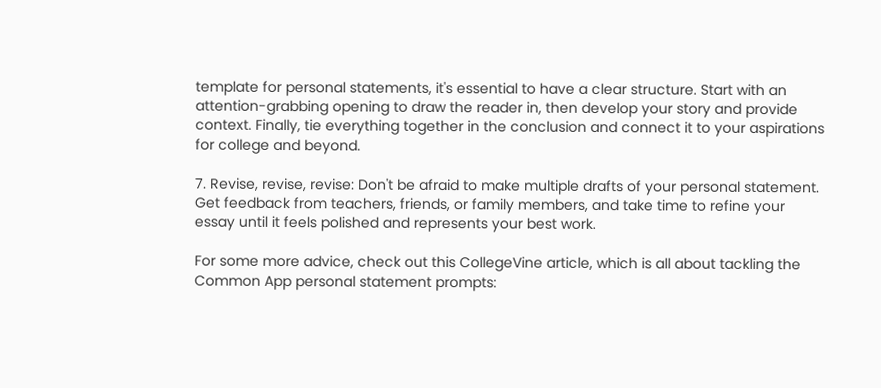template for personal statements, it's essential to have a clear structure. Start with an attention-grabbing opening to draw the reader in, then develop your story and provide context. Finally, tie everything together in the conclusion and connect it to your aspirations for college and beyond.

7. Revise, revise, revise: Don't be afraid to make multiple drafts of your personal statement. Get feedback from teachers, friends, or family members, and take time to refine your essay until it feels polished and represents your best work.

For some more advice, check out this CollegeVine article, which is all about tackling the Common App personal statement prompts: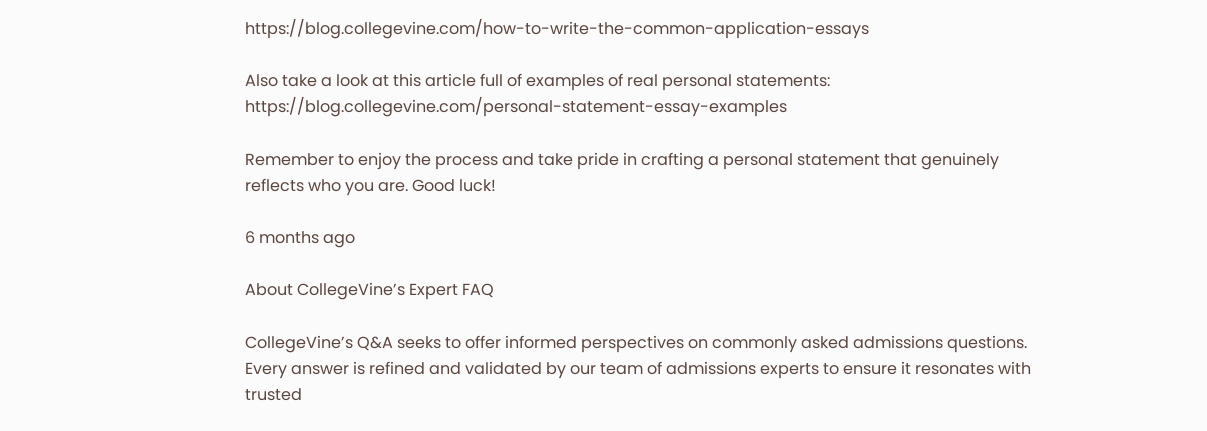https://blog.collegevine.com/how-to-write-the-common-application-essays

Also take a look at this article full of examples of real personal statements: https://blog.collegevine.com/personal-statement-essay-examples

Remember to enjoy the process and take pride in crafting a personal statement that genuinely reflects who you are. Good luck!

6 months ago

About CollegeVine’s Expert FAQ

CollegeVine’s Q&A seeks to offer informed perspectives on commonly asked admissions questions. Every answer is refined and validated by our team of admissions experts to ensure it resonates with trusted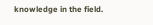knowledge in the field.